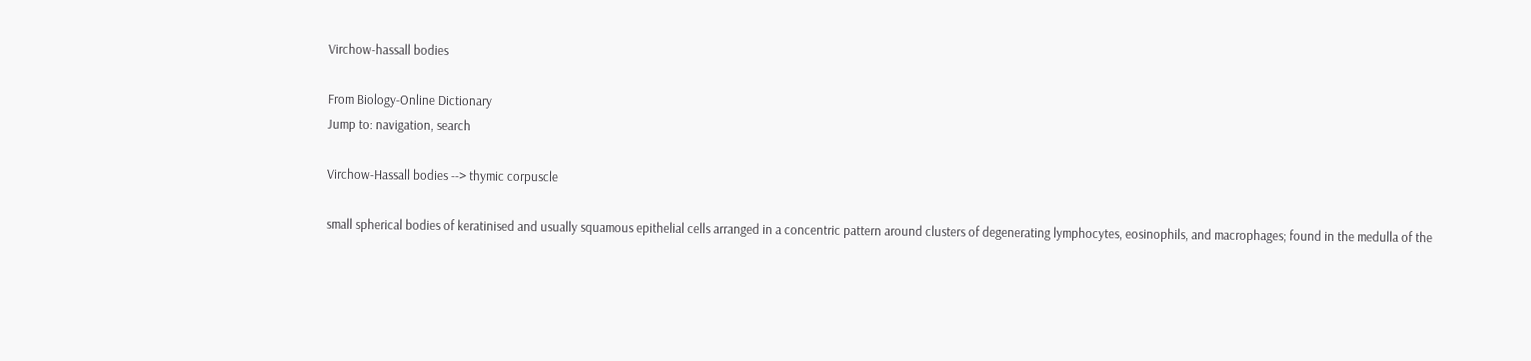Virchow-hassall bodies

From Biology-Online Dictionary
Jump to: navigation, search

Virchow-Hassall bodies --> thymic corpuscle

small spherical bodies of keratinised and usually squamous epithelial cells arranged in a concentric pattern around clusters of degenerating lymphocytes, eosinophils, and macrophages; found in the medulla of the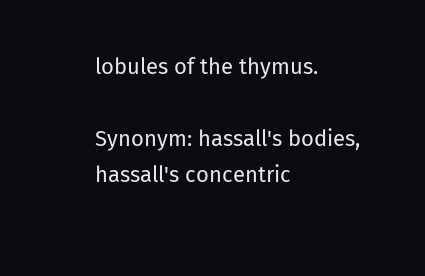lobules of the thymus.

Synonym: hassall's bodies, hassall's concentric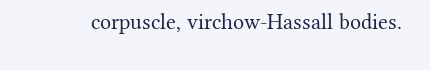corpuscle, virchow-Hassall bodies.